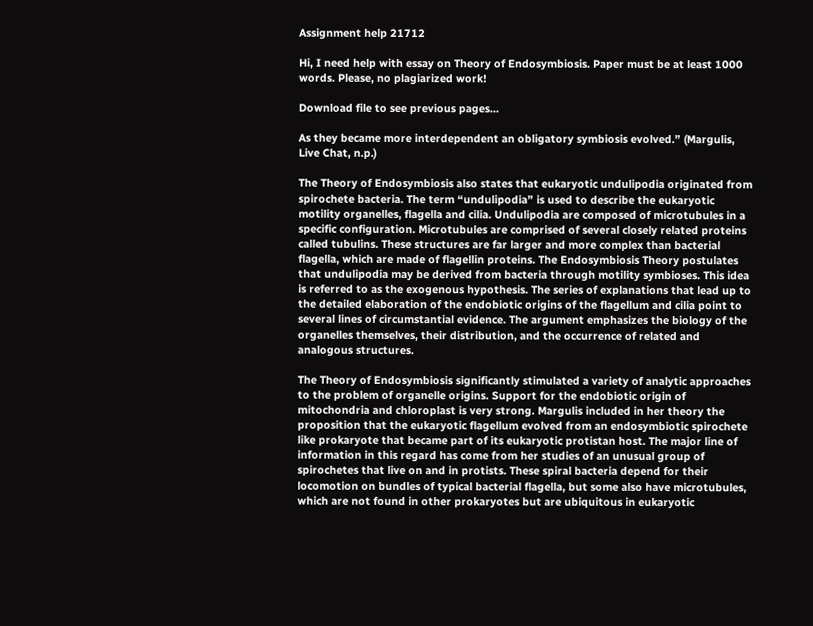Assignment help 21712

Hi, I need help with essay on Theory of Endosymbiosis. Paper must be at least 1000 words. Please, no plagiarized work!

Download file to see previous pages…

As they became more interdependent an obligatory symbiosis evolved.” (Margulis, Live Chat, n.p.)

The Theory of Endosymbiosis also states that eukaryotic undulipodia originated from spirochete bacteria. The term “undulipodia” is used to describe the eukaryotic motility organelles, flagella and cilia. Undulipodia are composed of microtubules in a specific configuration. Microtubules are comprised of several closely related proteins called tubulins. These structures are far larger and more complex than bacterial flagella, which are made of flagellin proteins. The Endosymbiosis Theory postulates that undulipodia may be derived from bacteria through motility symbioses. This idea is referred to as the exogenous hypothesis. The series of explanations that lead up to the detailed elaboration of the endobiotic origins of the flagellum and cilia point to several lines of circumstantial evidence. The argument emphasizes the biology of the organelles themselves, their distribution, and the occurrence of related and analogous structures.

The Theory of Endosymbiosis significantly stimulated a variety of analytic approaches to the problem of organelle origins. Support for the endobiotic origin of mitochondria and chloroplast is very strong. Margulis included in her theory the proposition that the eukaryotic flagellum evolved from an endosymbiotic spirochete like prokaryote that became part of its eukaryotic protistan host. The major line of information in this regard has come from her studies of an unusual group of spirochetes that live on and in protists. These spiral bacteria depend for their locomotion on bundles of typical bacterial flagella, but some also have microtubules, which are not found in other prokaryotes but are ubiquitous in eukaryotic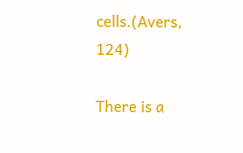cells.(Avers, 124)

There is a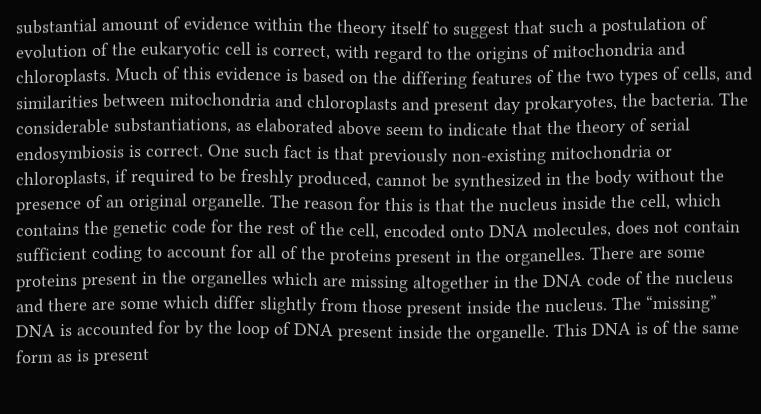substantial amount of evidence within the theory itself to suggest that such a postulation of evolution of the eukaryotic cell is correct, with regard to the origins of mitochondria and chloroplasts. Much of this evidence is based on the differing features of the two types of cells, and similarities between mitochondria and chloroplasts and present day prokaryotes, the bacteria. The considerable substantiations, as elaborated above seem to indicate that the theory of serial endosymbiosis is correct. One such fact is that previously non-existing mitochondria or chloroplasts, if required to be freshly produced, cannot be synthesized in the body without the presence of an original organelle. The reason for this is that the nucleus inside the cell, which contains the genetic code for the rest of the cell, encoded onto DNA molecules, does not contain sufficient coding to account for all of the proteins present in the organelles. There are some proteins present in the organelles which are missing altogether in the DNA code of the nucleus and there are some which differ slightly from those present inside the nucleus. The “missing” DNA is accounted for by the loop of DNA present inside the organelle. This DNA is of the same form as is present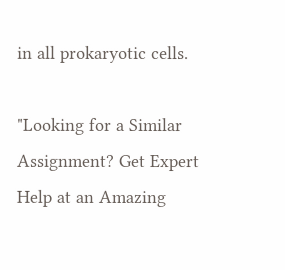in all prokaryotic cells.

"Looking for a Similar Assignment? Get Expert Help at an Amazing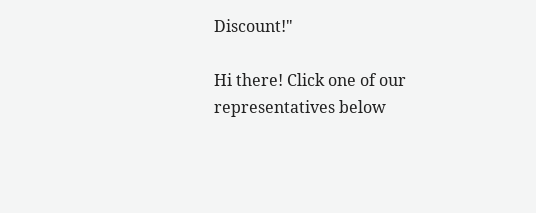Discount!"

Hi there! Click one of our representatives below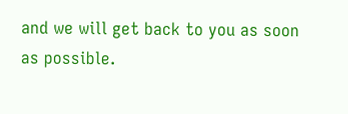and we will get back to you as soon as possible.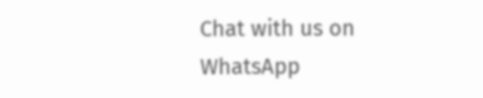Chat with us on WhatsApp